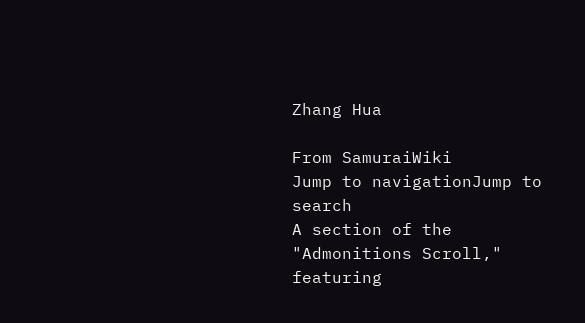Zhang Hua

From SamuraiWiki
Jump to navigationJump to search
A section of the "Admonitions Scroll," featuring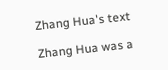Zhang Hua's text

Zhang Hua was a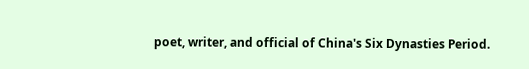poet, writer, and official of China's Six Dynasties Period.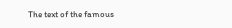The text of the famous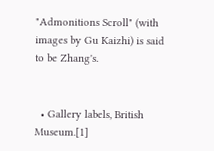"Admonitions Scroll" (with images by Gu Kaizhi) is said to be Zhang's.


  • Gallery labels, British Museum.[1]